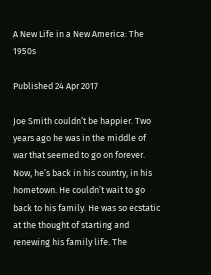A New Life in a New America: The 1950s

Published 24 Apr 2017

Joe Smith couldn’t be happier. Two years ago he was in the middle of war that seemed to go on forever. Now, he’s back in his country, in his hometown. He couldn’t wait to go back to his family. He was so ecstatic at the thought of starting and renewing his family life. The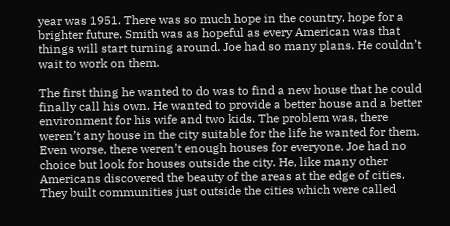year was 1951. There was so much hope in the country, hope for a brighter future. Smith was as hopeful as every American was that things will start turning around. Joe had so many plans. He couldn’t wait to work on them.

The first thing he wanted to do was to find a new house that he could finally call his own. He wanted to provide a better house and a better environment for his wife and two kids. The problem was, there weren’t any house in the city suitable for the life he wanted for them. Even worse, there weren’t enough houses for everyone. Joe had no choice but look for houses outside the city. He, like many other Americans discovered the beauty of the areas at the edge of cities. They built communities just outside the cities which were called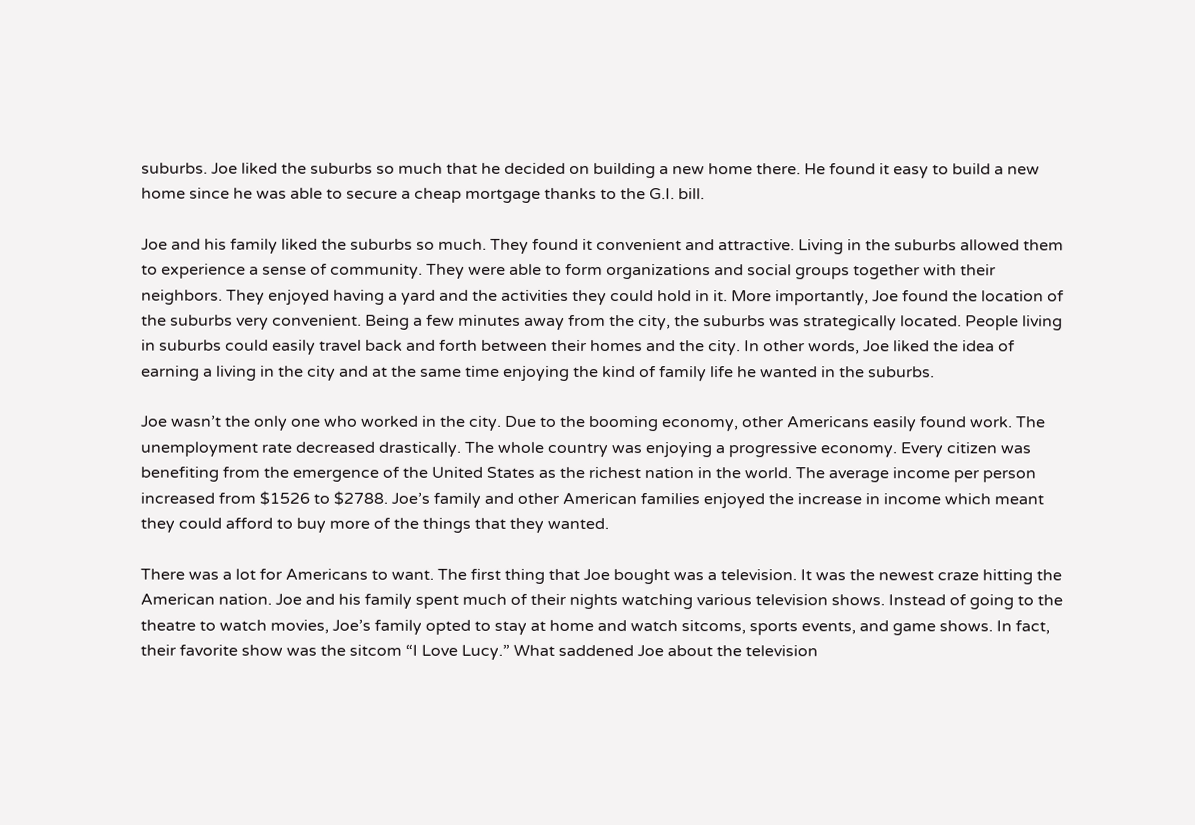suburbs. Joe liked the suburbs so much that he decided on building a new home there. He found it easy to build a new home since he was able to secure a cheap mortgage thanks to the G.I. bill.

Joe and his family liked the suburbs so much. They found it convenient and attractive. Living in the suburbs allowed them to experience a sense of community. They were able to form organizations and social groups together with their neighbors. They enjoyed having a yard and the activities they could hold in it. More importantly, Joe found the location of the suburbs very convenient. Being a few minutes away from the city, the suburbs was strategically located. People living in suburbs could easily travel back and forth between their homes and the city. In other words, Joe liked the idea of earning a living in the city and at the same time enjoying the kind of family life he wanted in the suburbs.

Joe wasn’t the only one who worked in the city. Due to the booming economy, other Americans easily found work. The unemployment rate decreased drastically. The whole country was enjoying a progressive economy. Every citizen was benefiting from the emergence of the United States as the richest nation in the world. The average income per person increased from $1526 to $2788. Joe’s family and other American families enjoyed the increase in income which meant they could afford to buy more of the things that they wanted.

There was a lot for Americans to want. The first thing that Joe bought was a television. It was the newest craze hitting the American nation. Joe and his family spent much of their nights watching various television shows. Instead of going to the theatre to watch movies, Joe’s family opted to stay at home and watch sitcoms, sports events, and game shows. In fact, their favorite show was the sitcom “I Love Lucy.” What saddened Joe about the television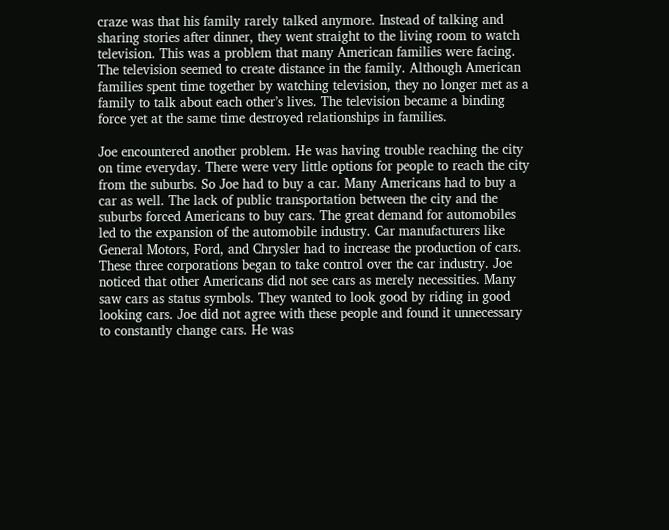craze was that his family rarely talked anymore. Instead of talking and sharing stories after dinner, they went straight to the living room to watch television. This was a problem that many American families were facing. The television seemed to create distance in the family. Although American families spent time together by watching television, they no longer met as a family to talk about each other’s lives. The television became a binding force yet at the same time destroyed relationships in families.

Joe encountered another problem. He was having trouble reaching the city on time everyday. There were very little options for people to reach the city from the suburbs. So Joe had to buy a car. Many Americans had to buy a car as well. The lack of public transportation between the city and the suburbs forced Americans to buy cars. The great demand for automobiles led to the expansion of the automobile industry. Car manufacturers like General Motors, Ford, and Chrysler had to increase the production of cars. These three corporations began to take control over the car industry. Joe noticed that other Americans did not see cars as merely necessities. Many saw cars as status symbols. They wanted to look good by riding in good looking cars. Joe did not agree with these people and found it unnecessary to constantly change cars. He was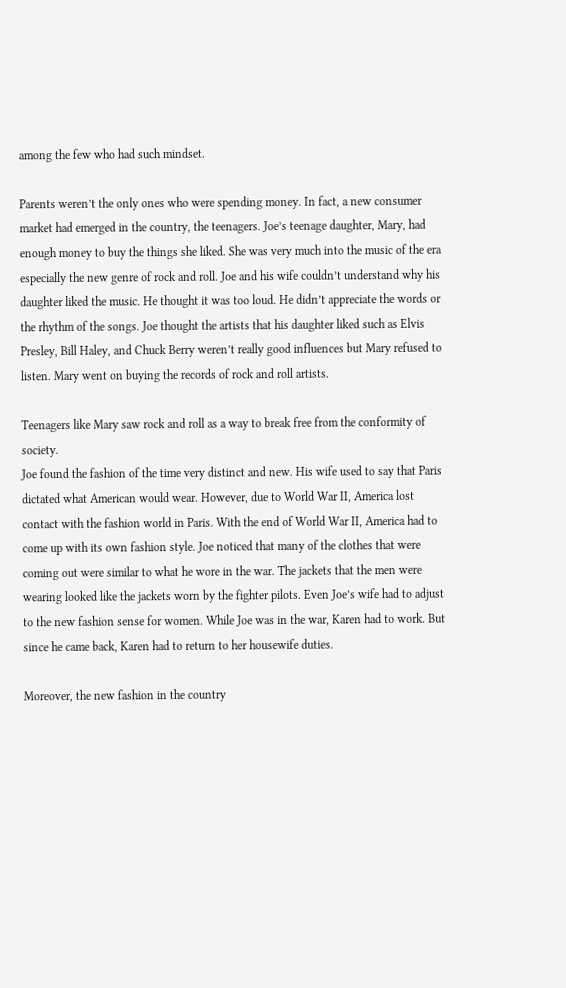among the few who had such mindset.

Parents weren’t the only ones who were spending money. In fact, a new consumer market had emerged in the country, the teenagers. Joe’s teenage daughter, Mary, had enough money to buy the things she liked. She was very much into the music of the era especially the new genre of rock and roll. Joe and his wife couldn’t understand why his daughter liked the music. He thought it was too loud. He didn’t appreciate the words or the rhythm of the songs. Joe thought the artists that his daughter liked such as Elvis Presley, Bill Haley, and Chuck Berry weren’t really good influences but Mary refused to listen. Mary went on buying the records of rock and roll artists.

Teenagers like Mary saw rock and roll as a way to break free from the conformity of society.
Joe found the fashion of the time very distinct and new. His wife used to say that Paris dictated what American would wear. However, due to World War II, America lost contact with the fashion world in Paris. With the end of World War II, America had to come up with its own fashion style. Joe noticed that many of the clothes that were coming out were similar to what he wore in the war. The jackets that the men were wearing looked like the jackets worn by the fighter pilots. Even Joe’s wife had to adjust to the new fashion sense for women. While Joe was in the war, Karen had to work. But since he came back, Karen had to return to her housewife duties.

Moreover, the new fashion in the country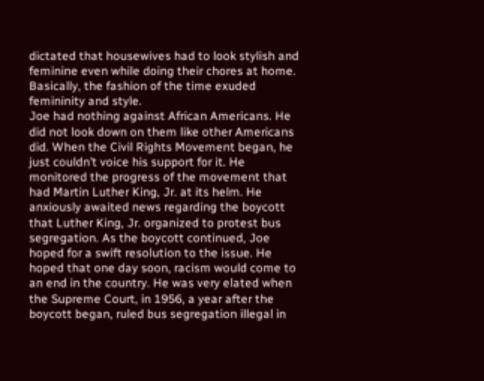dictated that housewives had to look stylish and feminine even while doing their chores at home. Basically, the fashion of the time exuded femininity and style.
Joe had nothing against African Americans. He did not look down on them like other Americans did. When the Civil Rights Movement began, he just couldn’t voice his support for it. He monitored the progress of the movement that had Martin Luther King, Jr. at its helm. He anxiously awaited news regarding the boycott that Luther King, Jr. organized to protest bus segregation. As the boycott continued, Joe hoped for a swift resolution to the issue. He hoped that one day soon, racism would come to an end in the country. He was very elated when the Supreme Court, in 1956, a year after the boycott began, ruled bus segregation illegal in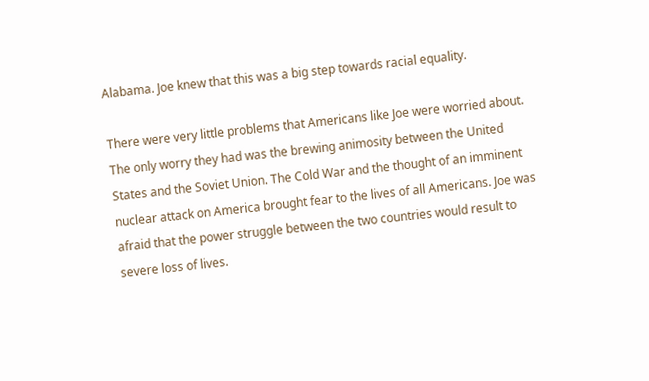Alabama. Joe knew that this was a big step towards racial equality.

There were very little problems that Americans like Joe were worried about. The only worry they had was the brewing animosity between the United States and the Soviet Union. The Cold War and the thought of an imminent nuclear attack on America brought fear to the lives of all Americans. Joe was afraid that the power struggle between the two countries would result to severe loss of lives.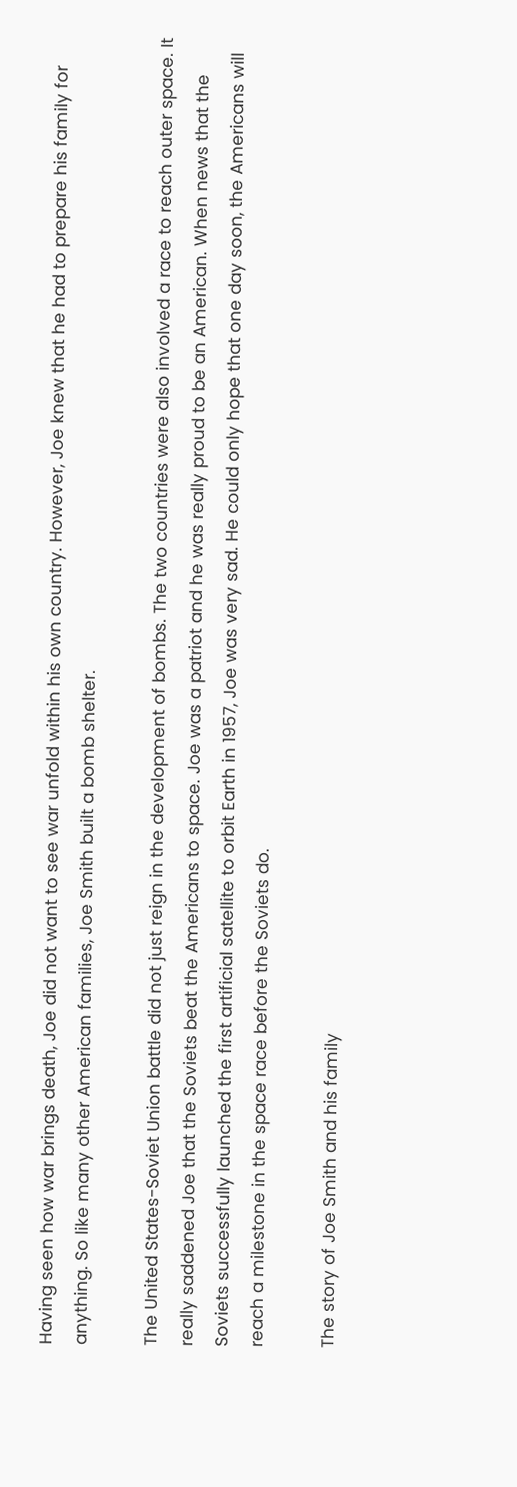Having seen how war brings death, Joe did not want to see war unfold within his own country. However, Joe knew that he had to prepare his family for anything. So like many other American families, Joe Smith built a bomb shelter.

The United States-Soviet Union battle did not just reign in the development of bombs. The two countries were also involved a race to reach outer space. It really saddened Joe that the Soviets beat the Americans to space. Joe was a patriot and he was really proud to be an American. When news that the Soviets successfully launched the first artificial satellite to orbit Earth in 1957, Joe was very sad. He could only hope that one day soon, the Americans will reach a milestone in the space race before the Soviets do.

The story of Joe Smith and his family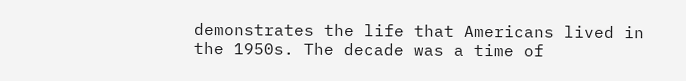demonstrates the life that Americans lived in the 1950s. The decade was a time of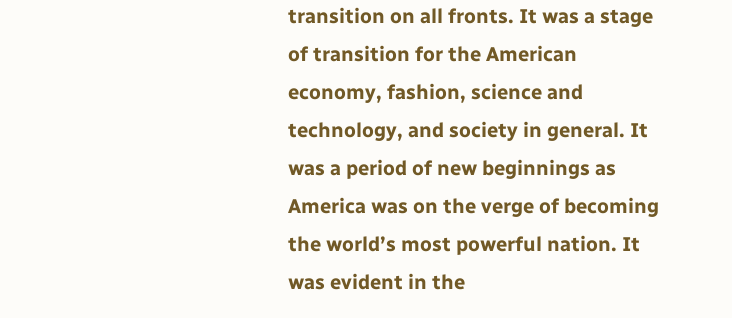transition on all fronts. It was a stage of transition for the American economy, fashion, science and technology, and society in general. It was a period of new beginnings as America was on the verge of becoming the world’s most powerful nation. It was evident in the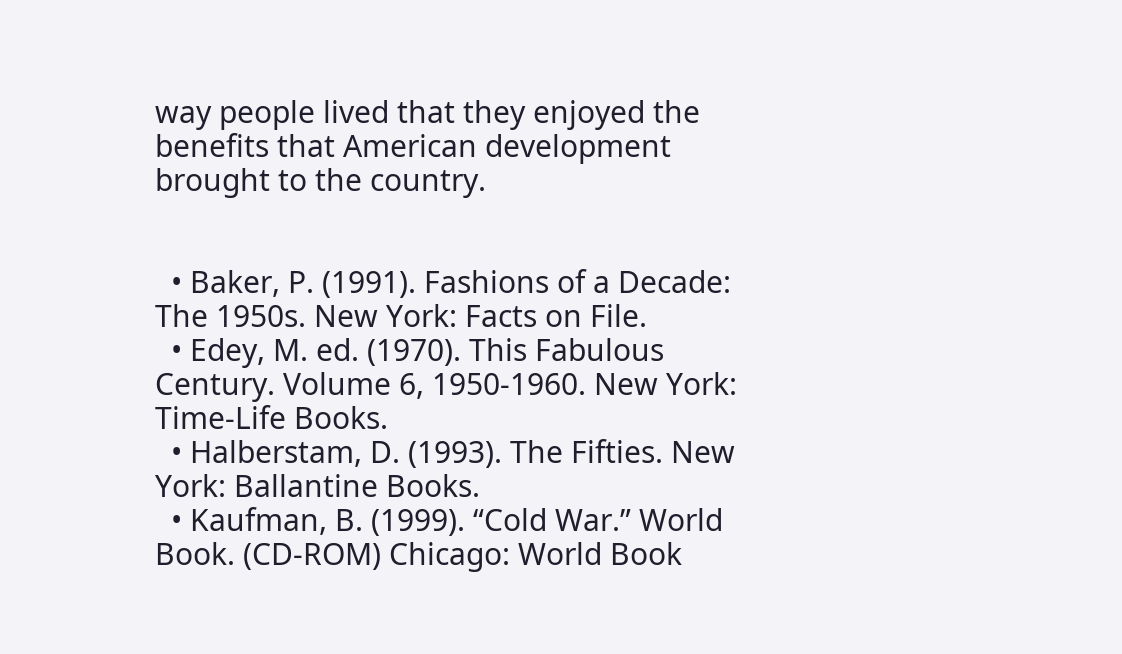way people lived that they enjoyed the benefits that American development brought to the country.


  • Baker, P. (1991). Fashions of a Decade: The 1950s. New York: Facts on File.
  • Edey, M. ed. (1970). This Fabulous Century. Volume 6, 1950-1960. New York: Time-Life Books.
  • Halberstam, D. (1993). The Fifties. New York: Ballantine Books.
  • Kaufman, B. (1999). “Cold War.” World Book. (CD-ROM) Chicago: World Book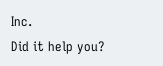Inc.
Did it help you?